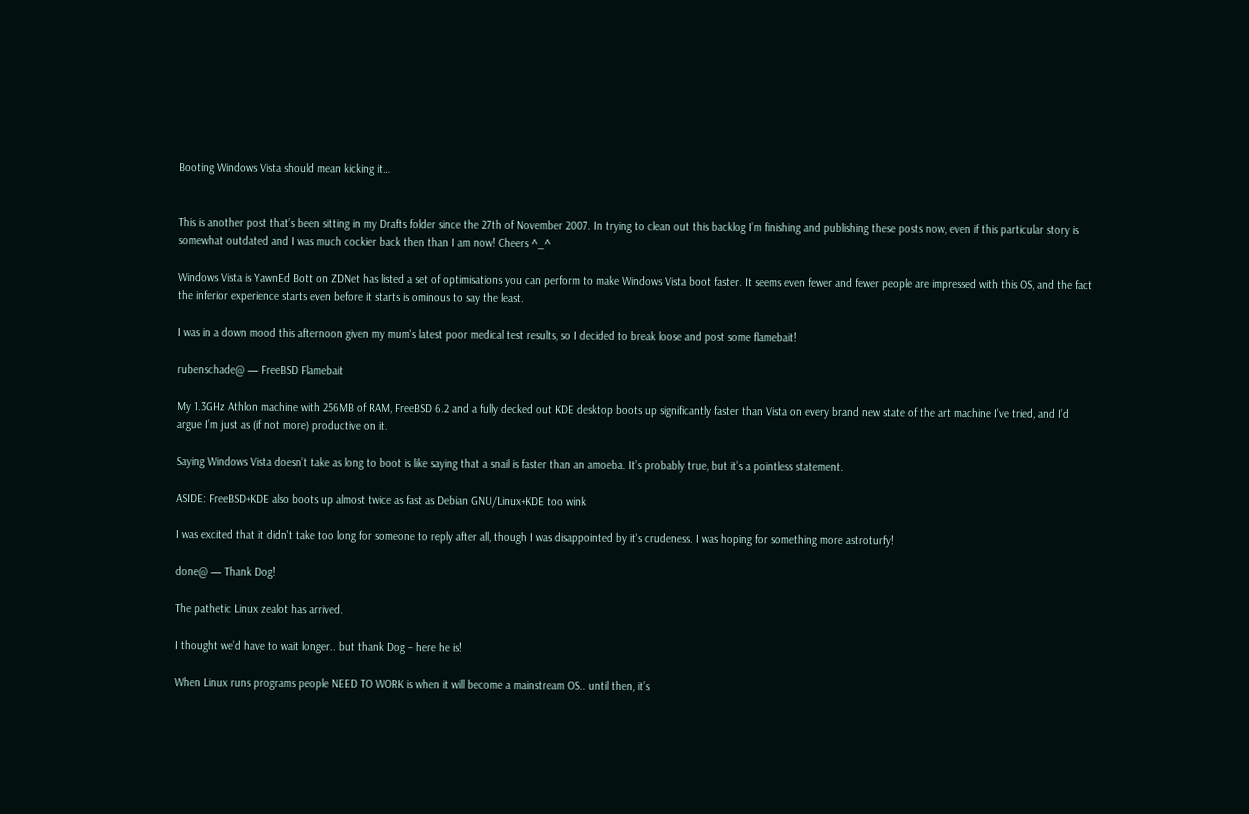Booting Windows Vista should mean kicking it…


This is another post that’s been sitting in my Drafts folder since the 27th of November 2007. In trying to clean out this backlog I’m finishing and publishing these posts now, even if this particular story is somewhat outdated and I was much cockier back then than I am now! Cheers ^_^

Windows Vista is YawnEd Bott on ZDNet has listed a set of optimisations you can perform to make Windows Vista boot faster. It seems even fewer and fewer people are impressed with this OS, and the fact the inferior experience starts even before it starts is ominous to say the least.

I was in a down mood this afternoon given my mum's latest poor medical test results, so I decided to break loose and post some flamebait!

rubenschade@ — FreeBSD Flamebait

My 1.3GHz Athlon machine with 256MB of RAM, FreeBSD 6.2 and a fully decked out KDE desktop boots up significantly faster than Vista on every brand new state of the art machine I’ve tried, and I’d argue I’m just as (if not more) productive on it.

Saying Windows Vista doesn’t take as long to boot is like saying that a snail is faster than an amoeba. It’s probably true, but it’s a pointless statement.

ASIDE: FreeBSD+KDE also boots up almost twice as fast as Debian GNU/Linux+KDE too wink

I was excited that it didn't take too long for someone to reply after all, though I was disappointed by it's crudeness. I was hoping for something more astroturfy!

done@ — Thank Dog!

The pathetic Linux zealot has arrived.

I thought we’d have to wait longer.. but thank Dog – here he is!

When Linux runs programs people NEED TO WORK is when it will become a mainstream OS.. until then, it’s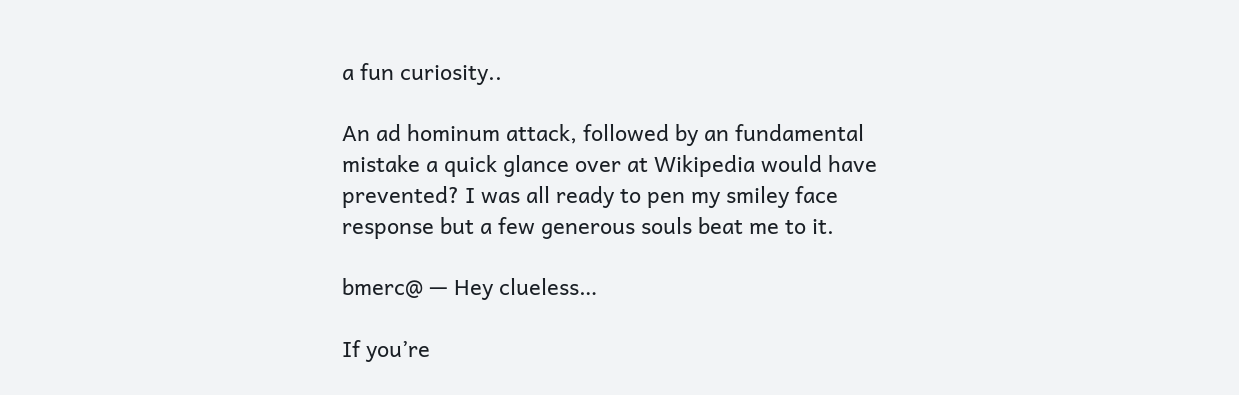a fun curiosity..

An ad hominum attack, followed by an fundamental mistake a quick glance over at Wikipedia would have prevented? I was all ready to pen my smiley face response but a few generous souls beat me to it.

bmerc@ — Hey clueless…

If you’re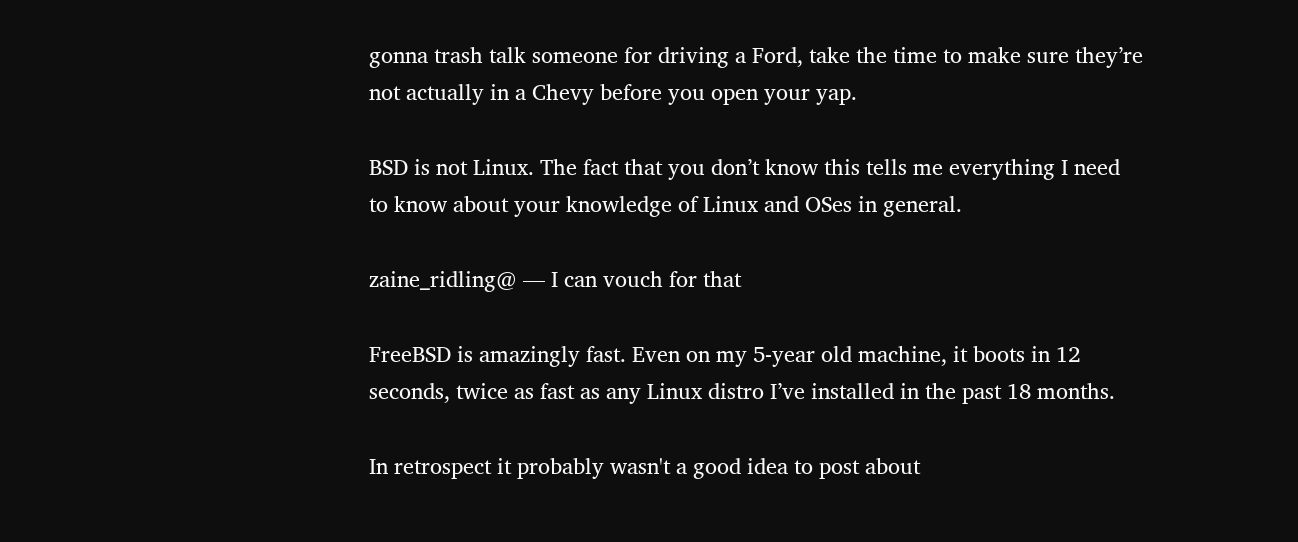gonna trash talk someone for driving a Ford, take the time to make sure they’re not actually in a Chevy before you open your yap.

BSD is not Linux. The fact that you don’t know this tells me everything I need to know about your knowledge of Linux and OSes in general.

zaine_ridling@ — I can vouch for that

FreeBSD is amazingly fast. Even on my 5-year old machine, it boots in 12 seconds, twice as fast as any Linux distro I’ve installed in the past 18 months.

In retrospect it probably wasn't a good idea to post about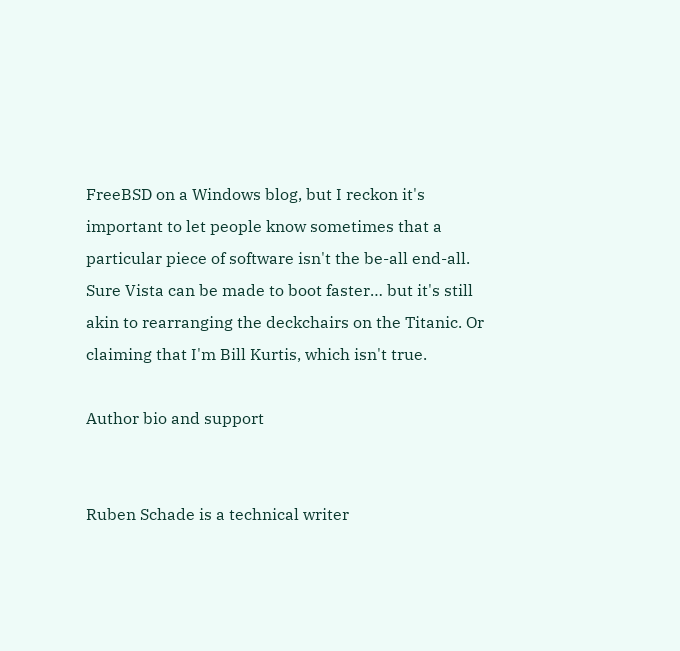FreeBSD on a Windows blog, but I reckon it's important to let people know sometimes that a particular piece of software isn't the be-all end-all. Sure Vista can be made to boot faster… but it's still akin to rearranging the deckchairs on the Titanic. Or claiming that I'm Bill Kurtis, which isn't true.

Author bio and support


Ruben Schade is a technical writer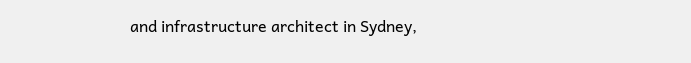and infrastructure architect in Sydney,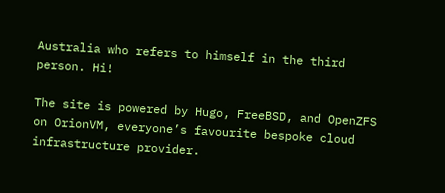Australia who refers to himself in the third person. Hi!

The site is powered by Hugo, FreeBSD, and OpenZFS on OrionVM, everyone’s favourite bespoke cloud infrastructure provider.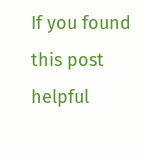If you found this post helpful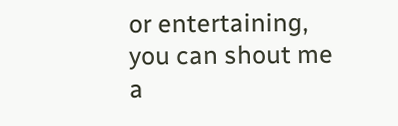or entertaining, you can shout me a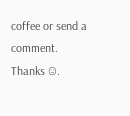coffee or send a comment. Thanks ☺.